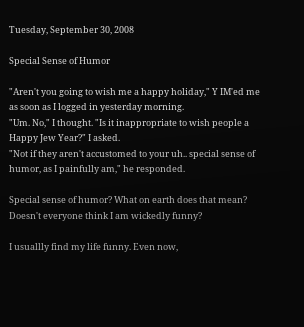Tuesday, September 30, 2008

Special Sense of Humor

"Aren't you going to wish me a happy holiday," Y IM'ed me as soon as I logged in yesterday morning.
"Um. No," I thought. "Is it inappropriate to wish people a Happy Jew Year?" I asked.
"Not if they aren't accustomed to your uh.. special sense of humor, as I painfully am," he responded.

Special sense of humor? What on earth does that mean?
Doesn't everyone think I am wickedly funny?

I usuallly find my life funny. Even now,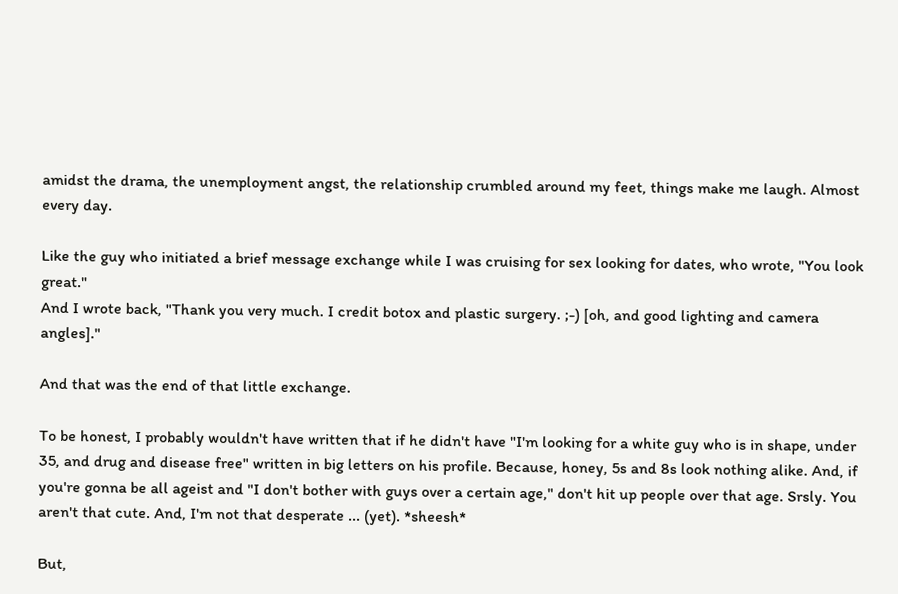amidst the drama, the unemployment angst, the relationship crumbled around my feet, things make me laugh. Almost every day.

Like the guy who initiated a brief message exchange while I was cruising for sex looking for dates, who wrote, "You look great."
And I wrote back, "Thank you very much. I credit botox and plastic surgery. ;-) [oh, and good lighting and camera angles]."

And that was the end of that little exchange.

To be honest, I probably wouldn't have written that if he didn't have "I'm looking for a white guy who is in shape, under 35, and drug and disease free" written in big letters on his profile. Because, honey, 5s and 8s look nothing alike. And, if you're gonna be all ageist and "I don't bother with guys over a certain age," don't hit up people over that age. Srsly. You aren't that cute. And, I'm not that desperate ... (yet). *sheesh*

But,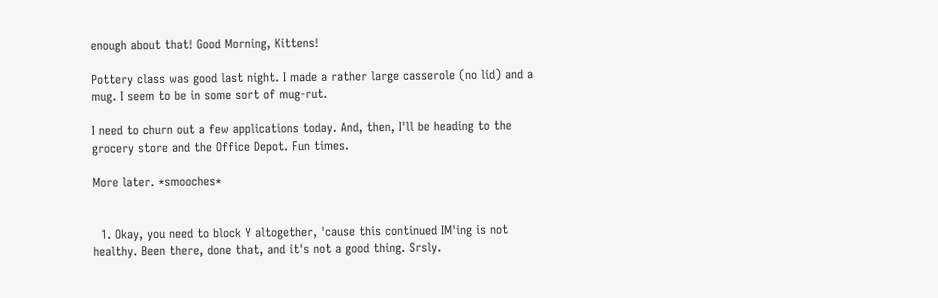enough about that! Good Morning, Kittens!

Pottery class was good last night. I made a rather large casserole (no lid) and a mug. I seem to be in some sort of mug-rut.

I need to churn out a few applications today. And, then, I'll be heading to the grocery store and the Office Depot. Fun times.

More later. *smooches*


  1. Okay, you need to block Y altogether, 'cause this continued IM'ing is not healthy. Been there, done that, and it's not a good thing. Srsly.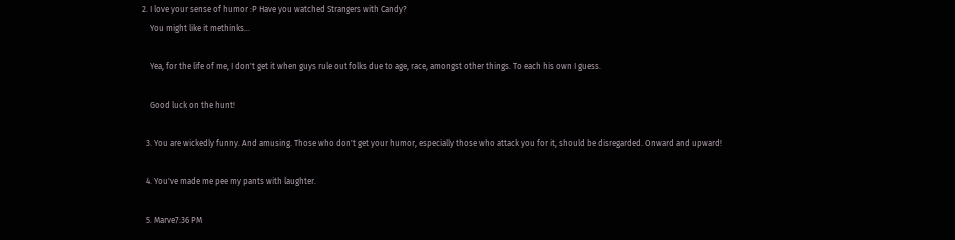2. I love your sense of humor :P Have you watched Strangers with Candy?
    You might like it methinks...

    Yea, for the life of me, I don't get it when guys rule out folks due to age, race, amongst other things. To each his own I guess.

    Good luck on the hunt!

  3. You are wickedly funny. And amusing. Those who don't get your humor, especially those who attack you for it, should be disregarded. Onward and upward!

  4. You've made me pee my pants with laughter.

  5. Marve7:36 PM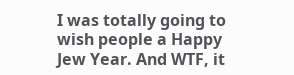I was totally going to wish people a Happy Jew Year. And WTF, it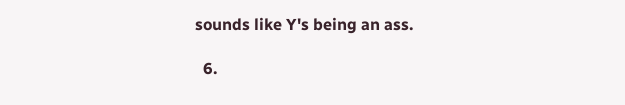sounds like Y's being an ass.

  6.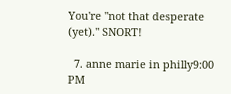You're "not that desperate (yet)." SNORT!

  7. anne marie in philly9:00 PM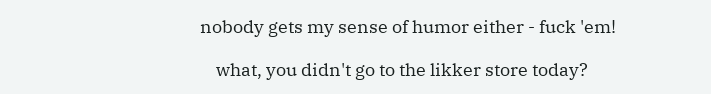nobody gets my sense of humor either - fuck 'em!

    what, you didn't go to the likker store today?